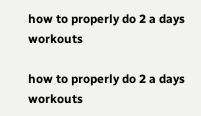how to properly do 2 a days workouts

how to properly do 2 a days workouts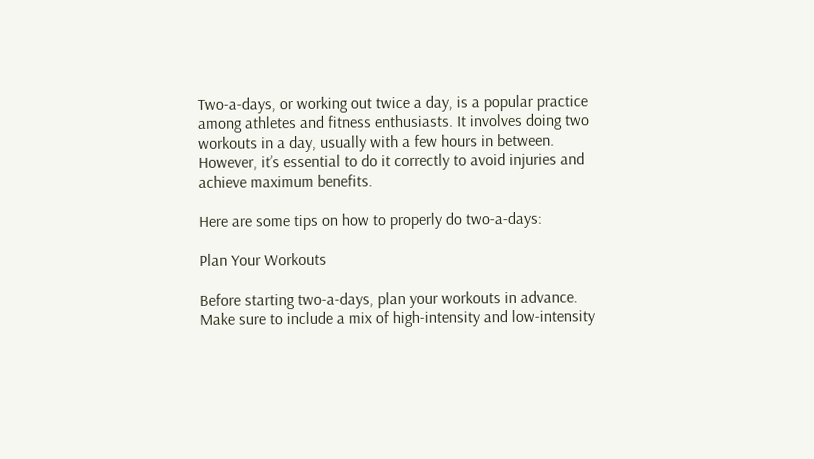Two-a-days, or working out twice a day, is a popular practice among athletes and fitness enthusiasts. It involves doing two workouts in a day, usually with a few hours in between. However, it’s essential to do it correctly to avoid injuries and achieve maximum benefits.

Here are some tips on how to properly do two-a-days:

Plan Your Workouts

Before starting two-a-days, plan your workouts in advance. Make sure to include a mix of high-intensity and low-intensity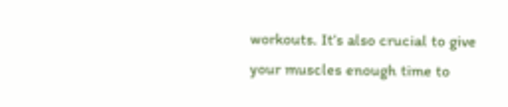workouts. It’s also crucial to give your muscles enough time to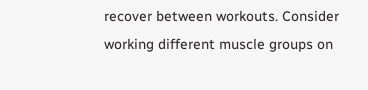recover between workouts. Consider working different muscle groups on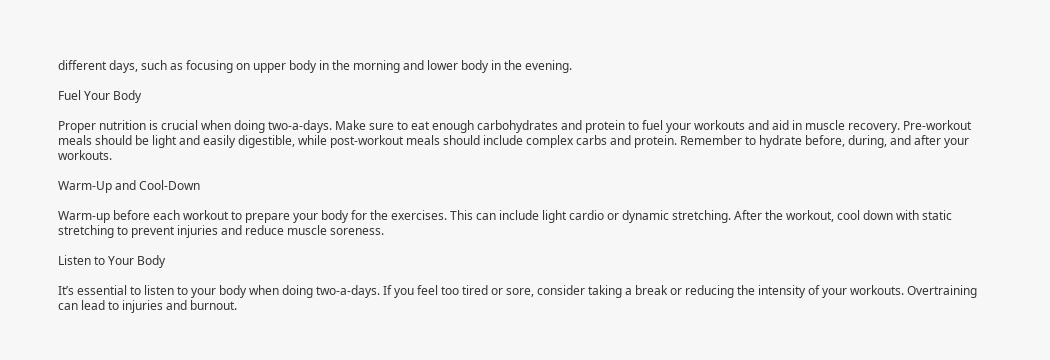different days, such as focusing on upper body in the morning and lower body in the evening.

Fuel Your Body

Proper nutrition is crucial when doing two-a-days. Make sure to eat enough carbohydrates and protein to fuel your workouts and aid in muscle recovery. Pre-workout meals should be light and easily digestible, while post-workout meals should include complex carbs and protein. Remember to hydrate before, during, and after your workouts.

Warm-Up and Cool-Down

Warm-up before each workout to prepare your body for the exercises. This can include light cardio or dynamic stretching. After the workout, cool down with static stretching to prevent injuries and reduce muscle soreness.

Listen to Your Body

It’s essential to listen to your body when doing two-a-days. If you feel too tired or sore, consider taking a break or reducing the intensity of your workouts. Overtraining can lead to injuries and burnout.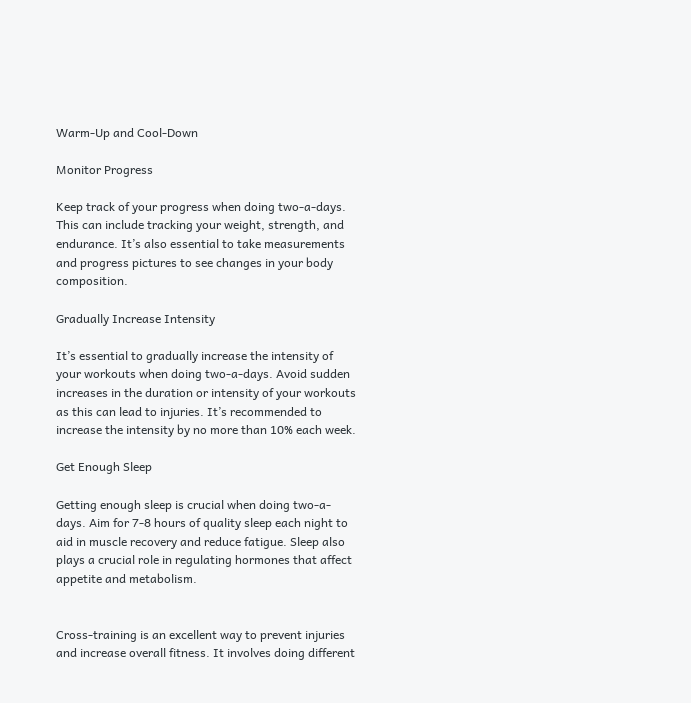Warm-Up and Cool-Down

Monitor Progress

Keep track of your progress when doing two-a-days. This can include tracking your weight, strength, and endurance. It’s also essential to take measurements and progress pictures to see changes in your body composition.

Gradually Increase Intensity

It’s essential to gradually increase the intensity of your workouts when doing two-a-days. Avoid sudden increases in the duration or intensity of your workouts as this can lead to injuries. It’s recommended to increase the intensity by no more than 10% each week.

Get Enough Sleep

Getting enough sleep is crucial when doing two-a-days. Aim for 7-8 hours of quality sleep each night to aid in muscle recovery and reduce fatigue. Sleep also plays a crucial role in regulating hormones that affect appetite and metabolism.


Cross-training is an excellent way to prevent injuries and increase overall fitness. It involves doing different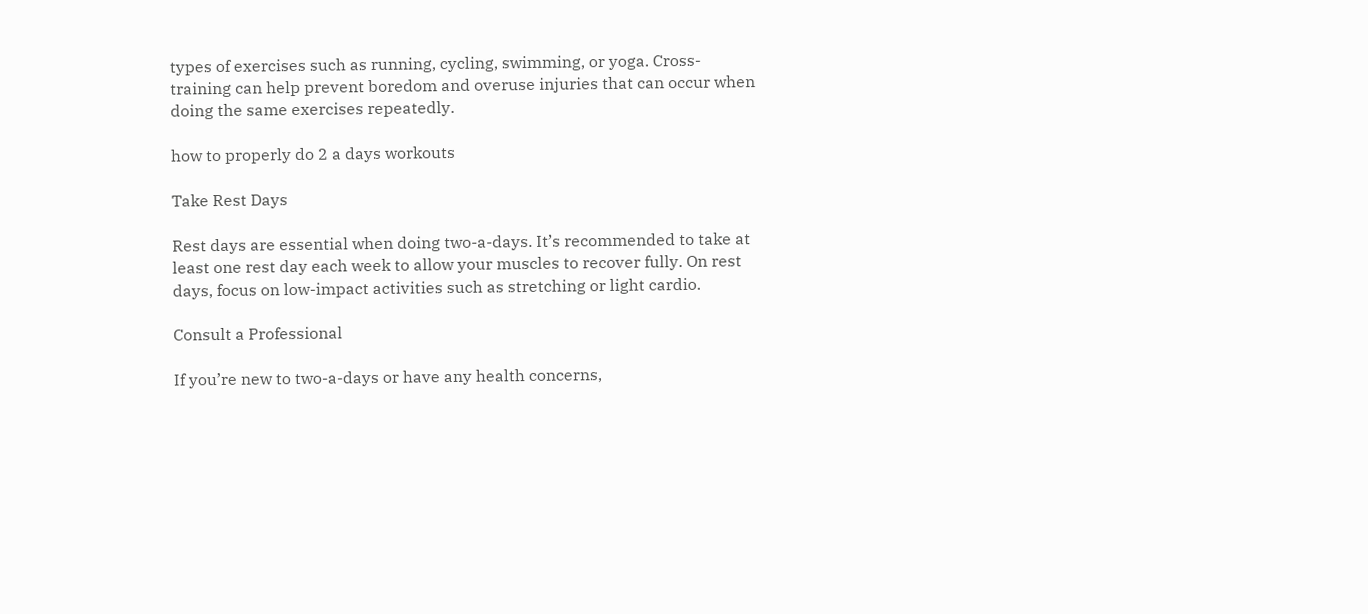types of exercises such as running, cycling, swimming, or yoga. Cross-training can help prevent boredom and overuse injuries that can occur when doing the same exercises repeatedly.

how to properly do 2 a days workouts

Take Rest Days

Rest days are essential when doing two-a-days. It’s recommended to take at least one rest day each week to allow your muscles to recover fully. On rest days, focus on low-impact activities such as stretching or light cardio.

Consult a Professional

If you’re new to two-a-days or have any health concerns,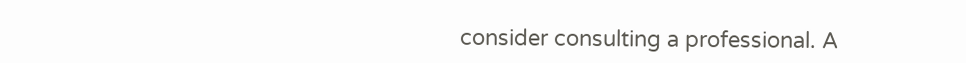consider consulting a professional. A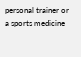personal trainer or a sports medicine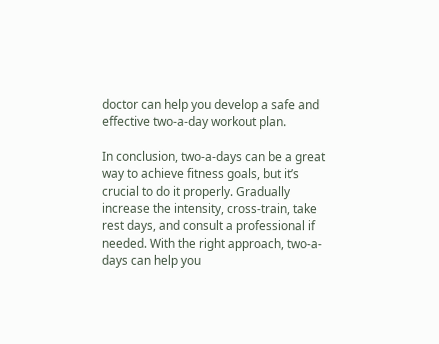doctor can help you develop a safe and effective two-a-day workout plan.

In conclusion, two-a-days can be a great way to achieve fitness goals, but it’s crucial to do it properly. Gradually increase the intensity, cross-train, take rest days, and consult a professional if needed. With the right approach, two-a-days can help you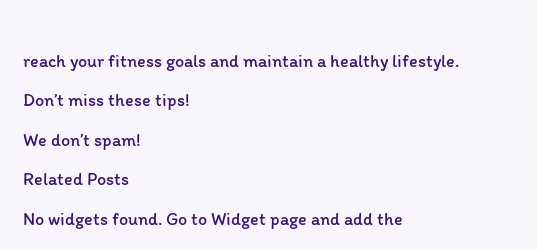reach your fitness goals and maintain a healthy lifestyle.

Don’t miss these tips!

We don’t spam!

Related Posts

No widgets found. Go to Widget page and add the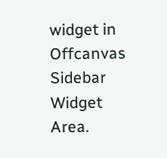widget in Offcanvas Sidebar Widget Area.